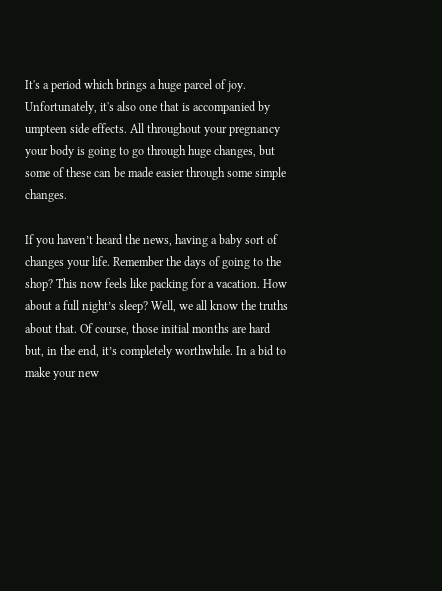It's a period which brings a huge parcel of joy. Unfortunately, it's also one that is accompanied by umpteen side effects. All throughout your pregnancy your body is going to go through huge changes, but some of these can be made easier through some simple changes.

If you haven’t heard the news, having a baby sort of changes your life. Remember the days of going to the shop? This now feels like packing for a vacation. How about a full night’s sleep? Well, we all know the truths about that. Of course, those initial months are hard but, in the end, it’s completely worthwhile. In a bid to make your new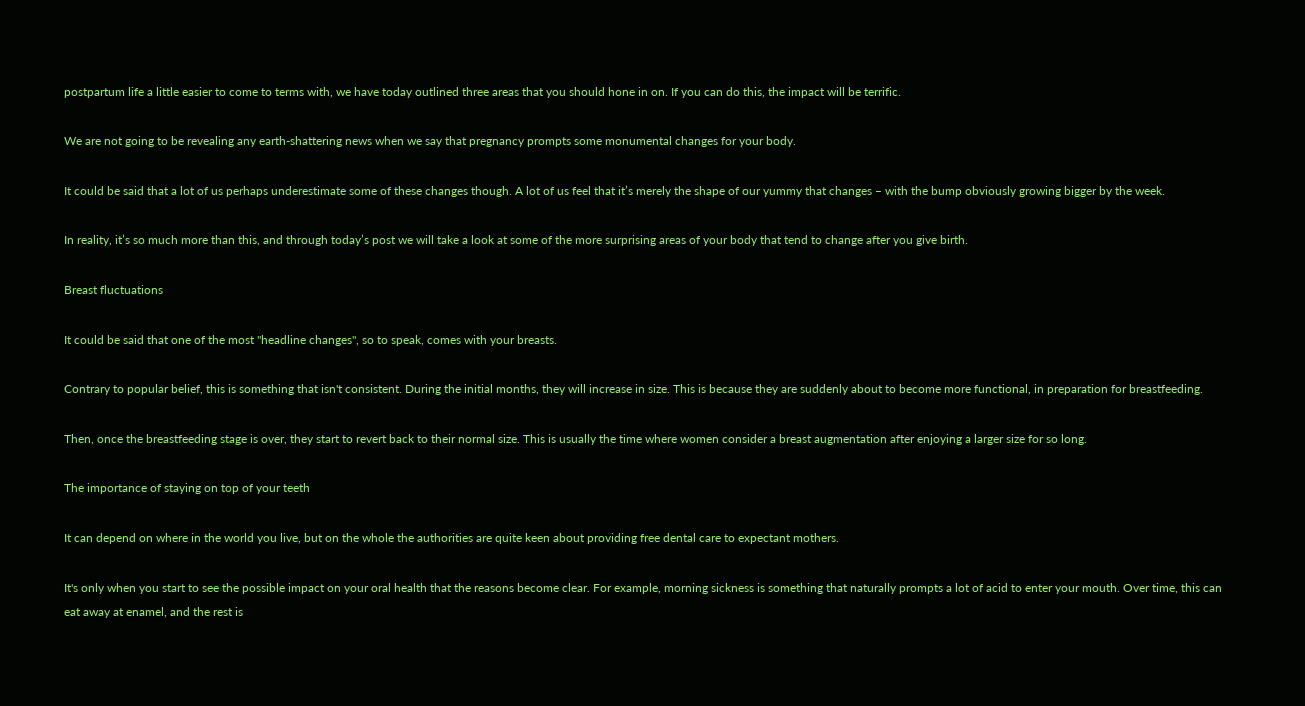postpartum life a little easier to come to terms with, we have today outlined three areas that you should hone in on. If you can do this, the impact will be terrific.

We are not going to be revealing any earth-shattering news when we say that pregnancy prompts some monumental changes for your body.

It could be said that a lot of us perhaps underestimate some of these changes though. A lot of us feel that it’s merely the shape of our yummy that changes – with the bump obviously growing bigger by the week.

In reality, it’s so much more than this, and through today’s post we will take a look at some of the more surprising areas of your body that tend to change after you give birth.

Breast fluctuations

It could be said that one of the most "headline changes", so to speak, comes with your breasts.

Contrary to popular belief, this is something that isn't consistent. During the initial months, they will increase in size. This is because they are suddenly about to become more functional, in preparation for breastfeeding.

Then, once the breastfeeding stage is over, they start to revert back to their normal size. This is usually the time where women consider a breast augmentation after enjoying a larger size for so long.

The importance of staying on top of your teeth

It can depend on where in the world you live, but on the whole the authorities are quite keen about providing free dental care to expectant mothers.

It's only when you start to see the possible impact on your oral health that the reasons become clear. For example, morning sickness is something that naturally prompts a lot of acid to enter your mouth. Over time, this can eat away at enamel, and the rest is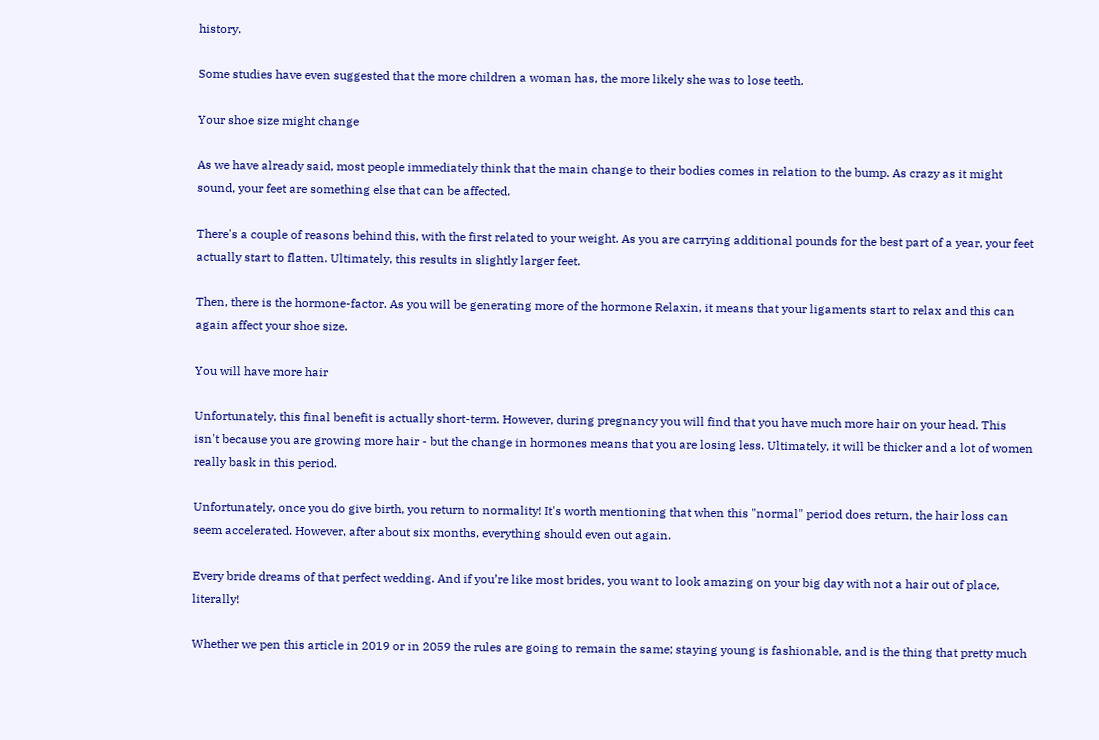history.

Some studies have even suggested that the more children a woman has, the more likely she was to lose teeth.

Your shoe size might change

As we have already said, most people immediately think that the main change to their bodies comes in relation to the bump. As crazy as it might sound, your feet are something else that can be affected.

There's a couple of reasons behind this, with the first related to your weight. As you are carrying additional pounds for the best part of a year, your feet actually start to flatten. Ultimately, this results in slightly larger feet.

Then, there is the hormone-factor. As you will be generating more of the hormone Relaxin, it means that your ligaments start to relax and this can again affect your shoe size.

You will have more hair

Unfortunately, this final benefit is actually short-term. However, during pregnancy you will find that you have much more hair on your head. This isn't because you are growing more hair - but the change in hormones means that you are losing less. Ultimately, it will be thicker and a lot of women really bask in this period.

Unfortunately, once you do give birth, you return to normality! It's worth mentioning that when this "normal" period does return, the hair loss can seem accelerated. However, after about six months, everything should even out again.

Every bride dreams of that perfect wedding. And if you’re like most brides, you want to look amazing on your big day with not a hair out of place, literally!

Whether we pen this article in 2019 or in 2059 the rules are going to remain the same; staying young is fashionable, and is the thing that pretty much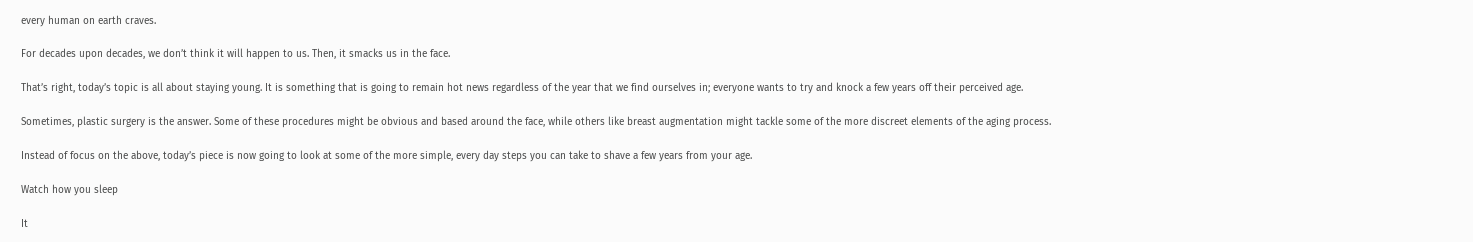every human on earth craves.

For decades upon decades, we don’t think it will happen to us. Then, it smacks us in the face.

That’s right, today’s topic is all about staying young. It is something that is going to remain hot news regardless of the year that we find ourselves in; everyone wants to try and knock a few years off their perceived age.

Sometimes, plastic surgery is the answer. Some of these procedures might be obvious and based around the face, while others like breast augmentation might tackle some of the more discreet elements of the aging process.

Instead of focus on the above, today’s piece is now going to look at some of the more simple, every day steps you can take to shave a few years from your age.

Watch how you sleep

It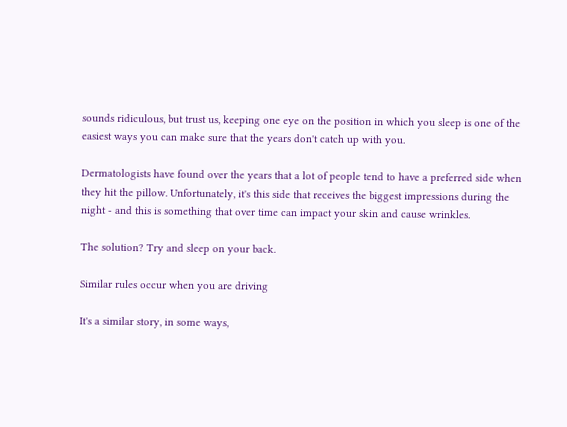sounds ridiculous, but trust us, keeping one eye on the position in which you sleep is one of the easiest ways you can make sure that the years don't catch up with you.

Dermatologists have found over the years that a lot of people tend to have a preferred side when they hit the pillow. Unfortunately, it's this side that receives the biggest impressions during the night - and this is something that over time can impact your skin and cause wrinkles.

The solution? Try and sleep on your back.

Similar rules occur when you are driving

It's a similar story, in some ways,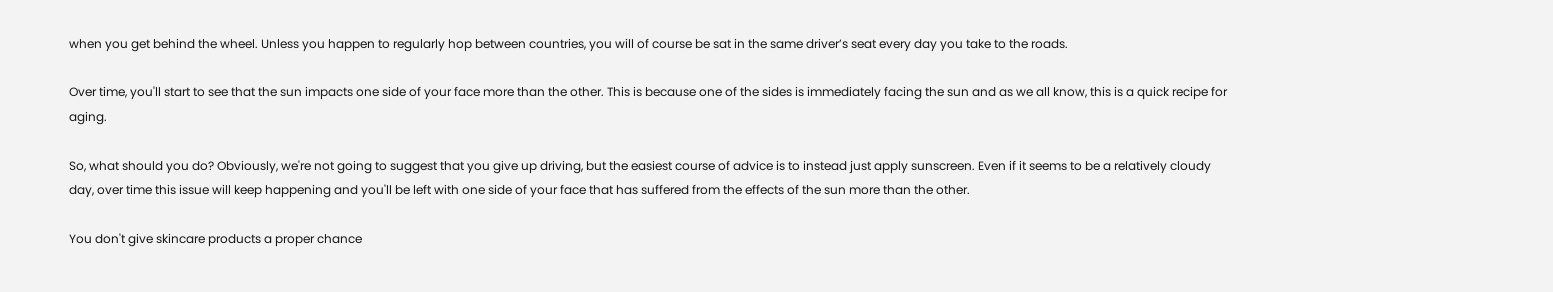when you get behind the wheel. Unless you happen to regularly hop between countries, you will of course be sat in the same driver’s seat every day you take to the roads.

Over time, you'll start to see that the sun impacts one side of your face more than the other. This is because one of the sides is immediately facing the sun and as we all know, this is a quick recipe for aging.

So, what should you do? Obviously, we're not going to suggest that you give up driving, but the easiest course of advice is to instead just apply sunscreen. Even if it seems to be a relatively cloudy day, over time this issue will keep happening and you'll be left with one side of your face that has suffered from the effects of the sun more than the other.

You don't give skincare products a proper chance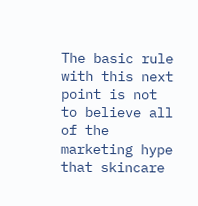The basic rule with this next point is not to believe all of the marketing hype that skincare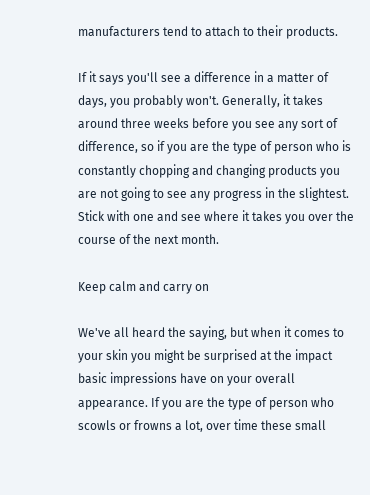manufacturers tend to attach to their products.

If it says you'll see a difference in a matter of days, you probably won't. Generally, it takes around three weeks before you see any sort of difference, so if you are the type of person who is constantly chopping and changing products you are not going to see any progress in the slightest. Stick with one and see where it takes you over the course of the next month.

Keep calm and carry on

We've all heard the saying, but when it comes to your skin you might be surprised at the impact basic impressions have on your overall appearance. If you are the type of person who scowls or frowns a lot, over time these small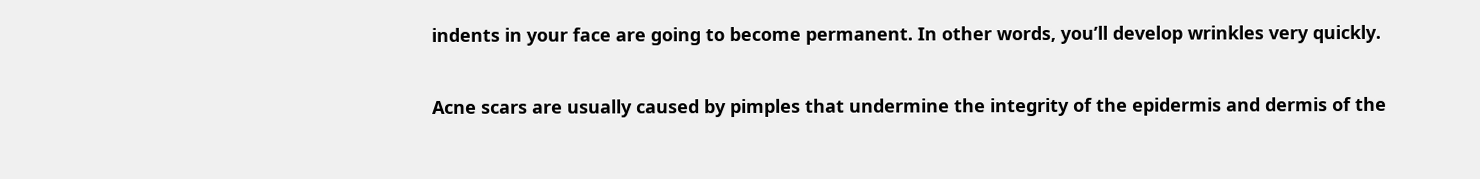indents in your face are going to become permanent. In other words, you’ll develop wrinkles very quickly.

Acne scars are usually caused by pimples that undermine the integrity of the epidermis and dermis of the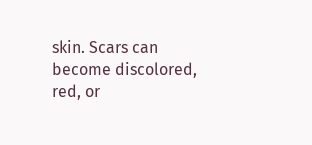skin. Scars can become discolored, red, or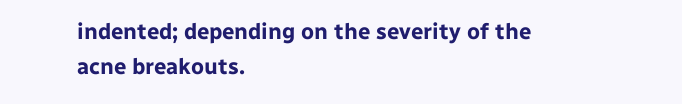indented; depending on the severity of the acne breakouts.